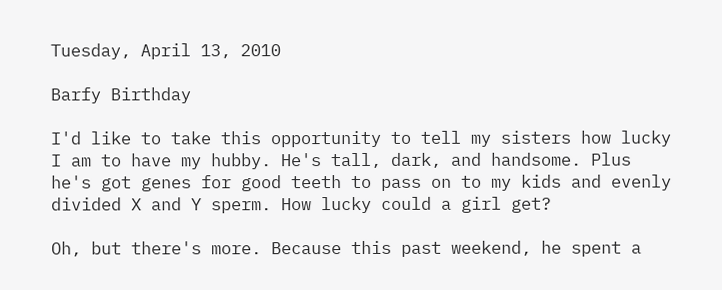Tuesday, April 13, 2010

Barfy Birthday

I'd like to take this opportunity to tell my sisters how lucky I am to have my hubby. He's tall, dark, and handsome. Plus he's got genes for good teeth to pass on to my kids and evenly divided X and Y sperm. How lucky could a girl get?

Oh, but there's more. Because this past weekend, he spent a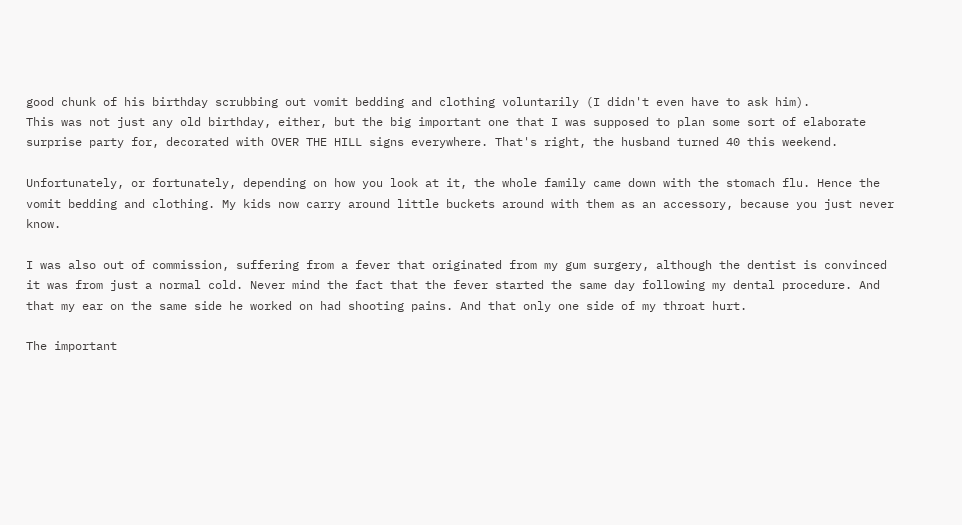good chunk of his birthday scrubbing out vomit bedding and clothing voluntarily (I didn't even have to ask him).
This was not just any old birthday, either, but the big important one that I was supposed to plan some sort of elaborate surprise party for, decorated with OVER THE HILL signs everywhere. That's right, the husband turned 40 this weekend.

Unfortunately, or fortunately, depending on how you look at it, the whole family came down with the stomach flu. Hence the vomit bedding and clothing. My kids now carry around little buckets around with them as an accessory, because you just never know.

I was also out of commission, suffering from a fever that originated from my gum surgery, although the dentist is convinced it was from just a normal cold. Never mind the fact that the fever started the same day following my dental procedure. And that my ear on the same side he worked on had shooting pains. And that only one side of my throat hurt.

The important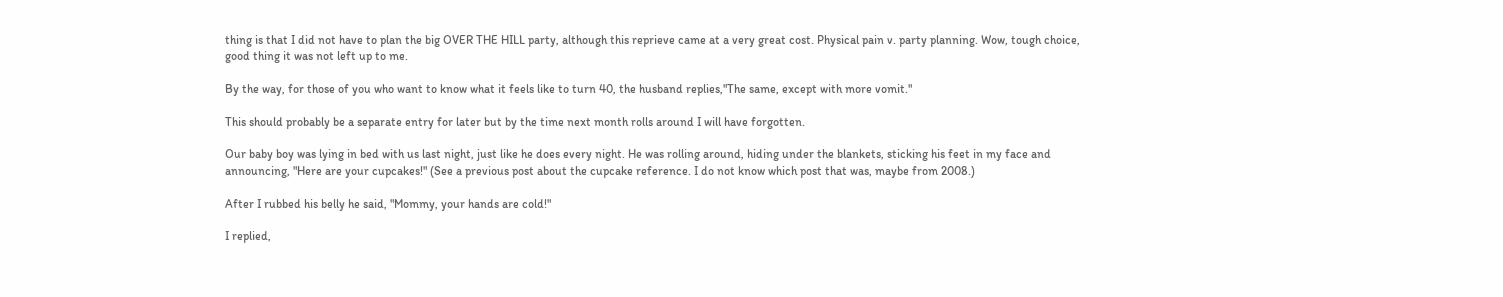thing is that I did not have to plan the big OVER THE HILL party, although this reprieve came at a very great cost. Physical pain v. party planning. Wow, tough choice, good thing it was not left up to me.

By the way, for those of you who want to know what it feels like to turn 40, the husband replies,"The same, except with more vomit."

This should probably be a separate entry for later but by the time next month rolls around I will have forgotten.

Our baby boy was lying in bed with us last night, just like he does every night. He was rolling around, hiding under the blankets, sticking his feet in my face and announcing, "Here are your cupcakes!" (See a previous post about the cupcake reference. I do not know which post that was, maybe from 2008.)

After I rubbed his belly he said, "Mommy, your hands are cold!"

I replied,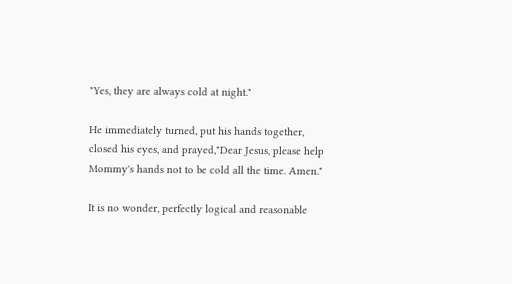"Yes, they are always cold at night."

He immediately turned, put his hands together, closed his eyes, and prayed,"Dear Jesus, please help Mommy's hands not to be cold all the time. Amen."

It is no wonder, perfectly logical and reasonable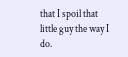that I spoil that little guy the way I do.